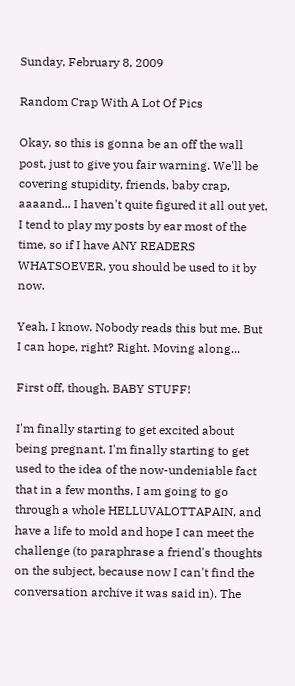Sunday, February 8, 2009

Random Crap With A Lot Of Pics

Okay, so this is gonna be an off the wall post, just to give you fair warning. We'll be covering stupidity, friends, baby crap, aaaand... I haven't quite figured it all out yet. I tend to play my posts by ear most of the time, so if I have ANY READERS WHATSOEVER, you should be used to it by now.

Yeah, I know. Nobody reads this but me. But I can hope, right? Right. Moving along...

First off, though. BABY STUFF!

I'm finally starting to get excited about being pregnant. I'm finally starting to get used to the idea of the now-undeniable fact that in a few months, I am going to go through a whole HELLUVALOTTAPAIN, and have a life to mold and hope I can meet the challenge (to paraphrase a friend's thoughts on the subject, because now I can't find the conversation archive it was said in). The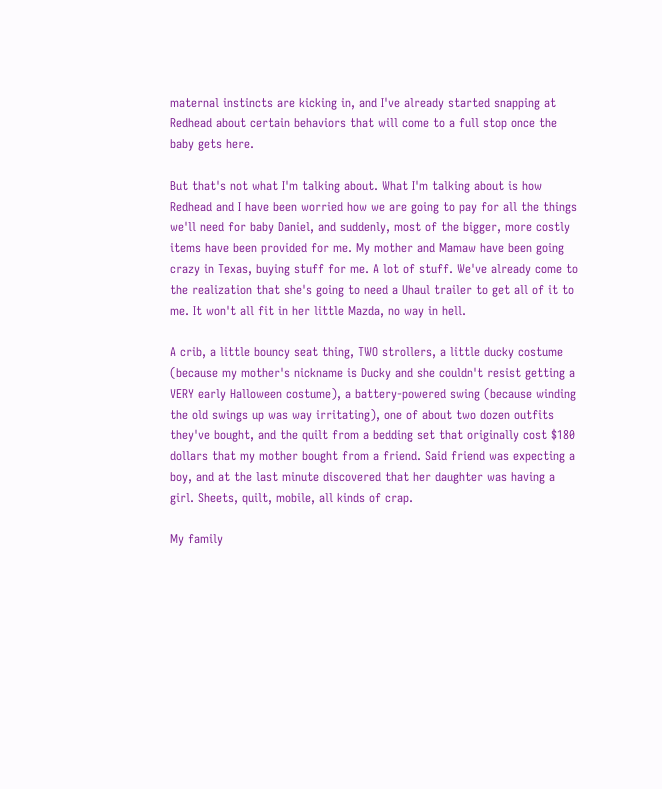maternal instincts are kicking in, and I've already started snapping at Redhead about certain behaviors that will come to a full stop once the baby gets here.

But that's not what I'm talking about. What I'm talking about is how Redhead and I have been worried how we are going to pay for all the things we'll need for baby Daniel, and suddenly, most of the bigger, more costly items have been provided for me. My mother and Mamaw have been going crazy in Texas, buying stuff for me. A lot of stuff. We've already come to the realization that she's going to need a Uhaul trailer to get all of it to me. It won't all fit in her little Mazda, no way in hell.

A crib, a little bouncy seat thing, TWO strollers, a little ducky costume (because my mother's nickname is Ducky and she couldn't resist getting a VERY early Halloween costume), a battery-powered swing (because winding the old swings up was way irritating), one of about two dozen outfits they've bought, and the quilt from a bedding set that originally cost $180 dollars that my mother bought from a friend. Said friend was expecting a boy, and at the last minute discovered that her daughter was having a girl. Sheets, quilt, mobile, all kinds of crap.

My family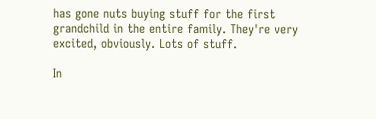has gone nuts buying stuff for the first grandchild in the entire family. They're very excited, obviously. Lots of stuff.

In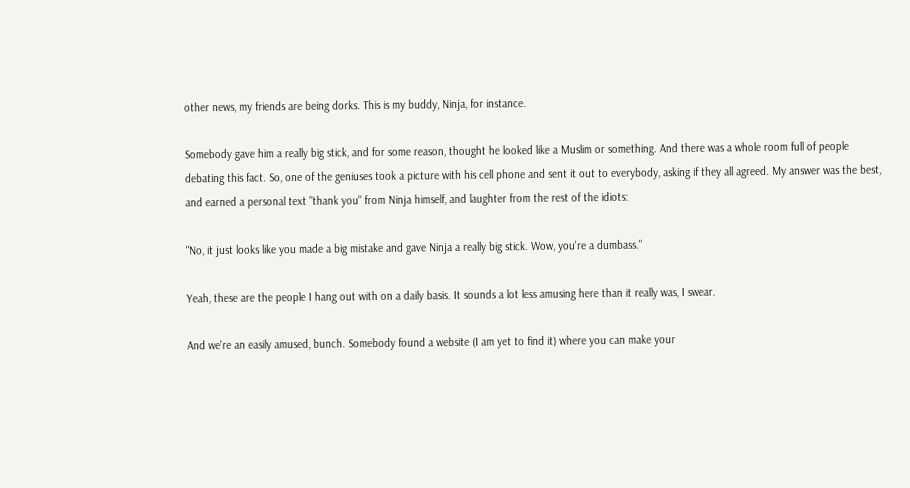other news, my friends are being dorks. This is my buddy, Ninja, for instance.

Somebody gave him a really big stick, and for some reason, thought he looked like a Muslim or something. And there was a whole room full of people debating this fact. So, one of the geniuses took a picture with his cell phone and sent it out to everybody, asking if they all agreed. My answer was the best, and earned a personal text "thank you" from Ninja himself, and laughter from the rest of the idiots:

"No, it just looks like you made a big mistake and gave Ninja a really big stick. Wow, you're a dumbass."

Yeah, these are the people I hang out with on a daily basis. It sounds a lot less amusing here than it really was, I swear.

And we're an easily amused, bunch. Somebody found a website (I am yet to find it) where you can make your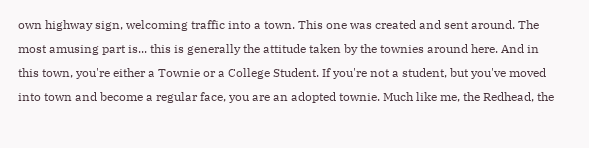own highway sign, welcoming traffic into a town. This one was created and sent around. The most amusing part is... this is generally the attitude taken by the townies around here. And in this town, you're either a Townie or a College Student. If you're not a student, but you've moved into town and become a regular face, you are an adopted townie. Much like me, the Redhead, the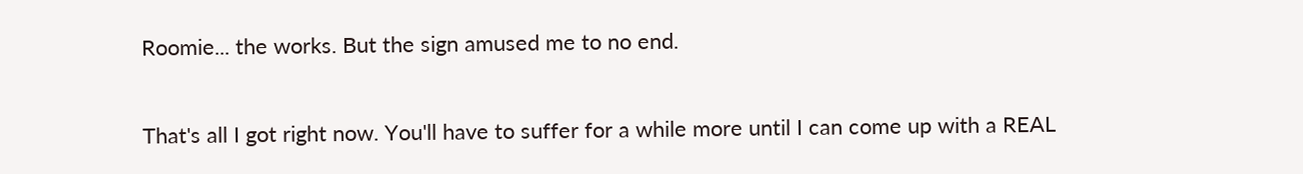Roomie... the works. But the sign amused me to no end.

That's all I got right now. You'll have to suffer for a while more until I can come up with a REAL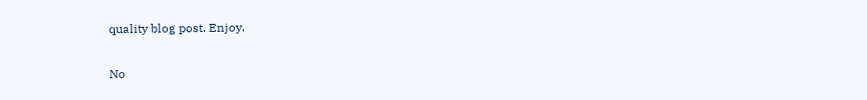quality blog post. Enjoy.

No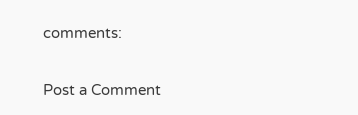comments:

Post a Comment